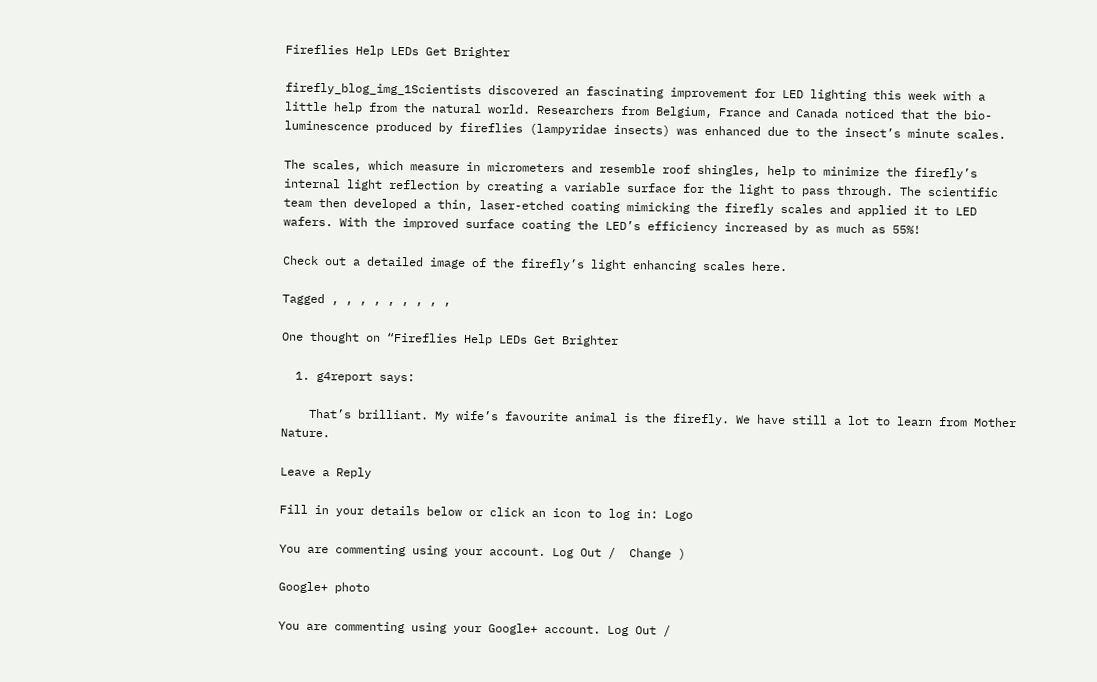Fireflies Help LEDs Get Brighter

firefly_blog_img_1Scientists discovered an fascinating improvement for LED lighting this week with a little help from the natural world. Researchers from Belgium, France and Canada noticed that the bio-luminescence produced by fireflies (lampyridae insects) was enhanced due to the insect’s minute scales.

The scales, which measure in micrometers and resemble roof shingles, help to minimize the firefly’s internal light reflection by creating a variable surface for the light to pass through. The scientific team then developed a thin, laser-etched coating mimicking the firefly scales and applied it to LED wafers. With the improved surface coating the LED’s efficiency increased by as much as 55%!

Check out a detailed image of the firefly’s light enhancing scales here.

Tagged , , , , , , , , ,

One thought on “Fireflies Help LEDs Get Brighter

  1. g4report says:

    That’s brilliant. My wife’s favourite animal is the firefly. We have still a lot to learn from Mother Nature.

Leave a Reply

Fill in your details below or click an icon to log in: Logo

You are commenting using your account. Log Out /  Change )

Google+ photo

You are commenting using your Google+ account. Log Out /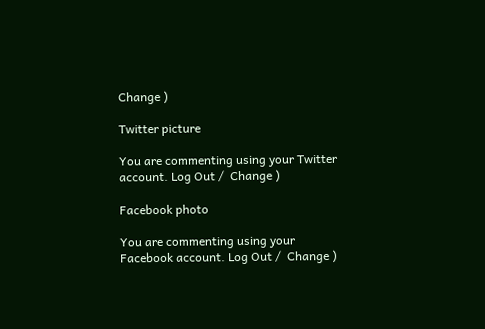Change )

Twitter picture

You are commenting using your Twitter account. Log Out /  Change )

Facebook photo

You are commenting using your Facebook account. Log Out /  Change )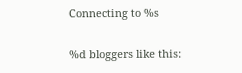Connecting to %s

%d bloggers like this: